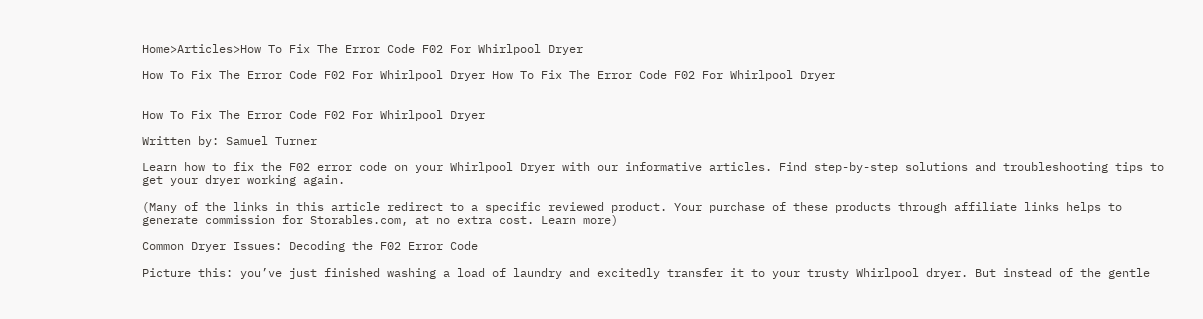Home>Articles>How To Fix The Error Code F02 For Whirlpool Dryer

How To Fix The Error Code F02 For Whirlpool Dryer How To Fix The Error Code F02 For Whirlpool Dryer


How To Fix The Error Code F02 For Whirlpool Dryer

Written by: Samuel Turner

Learn how to fix the F02 error code on your Whirlpool Dryer with our informative articles. Find step-by-step solutions and troubleshooting tips to get your dryer working again.

(Many of the links in this article redirect to a specific reviewed product. Your purchase of these products through affiliate links helps to generate commission for Storables.com, at no extra cost. Learn more)

Common Dryer Issues: Decoding the F02 Error Code

Picture this: you’ve just finished washing a load of laundry and excitedly transfer it to your trusty Whirlpool dryer. But instead of the gentle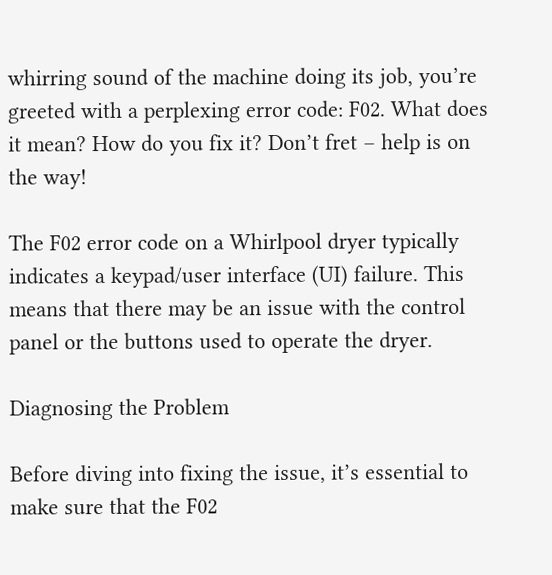whirring sound of the machine doing its job, you’re greeted with a perplexing error code: F02. What does it mean? How do you fix it? Don’t fret – help is on the way!

The F02 error code on a Whirlpool dryer typically indicates a keypad/user interface (UI) failure. This means that there may be an issue with the control panel or the buttons used to operate the dryer.

Diagnosing the Problem

Before diving into fixing the issue, it’s essential to make sure that the F02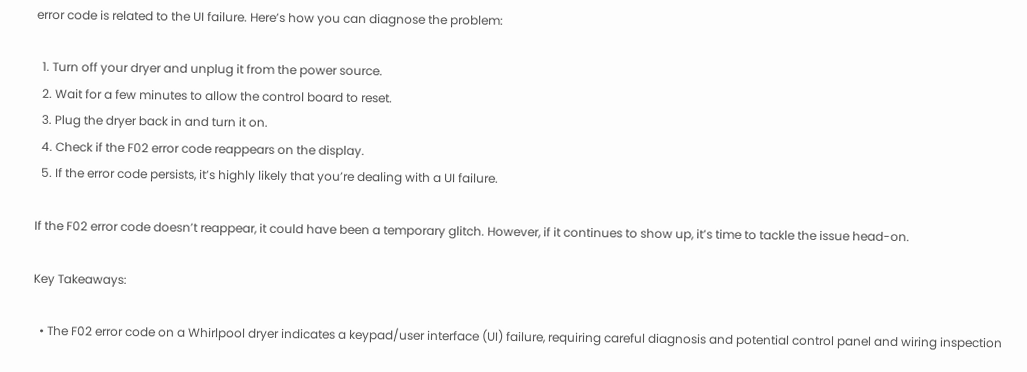error code is related to the UI failure. Here’s how you can diagnose the problem:

  1. Turn off your dryer and unplug it from the power source.
  2. Wait for a few minutes to allow the control board to reset.
  3. Plug the dryer back in and turn it on.
  4. Check if the F02 error code reappears on the display.
  5. If the error code persists, it’s highly likely that you’re dealing with a UI failure.

If the F02 error code doesn’t reappear, it could have been a temporary glitch. However, if it continues to show up, it’s time to tackle the issue head-on.

Key Takeaways:

  • The F02 error code on a Whirlpool dryer indicates a keypad/user interface (UI) failure, requiring careful diagnosis and potential control panel and wiring inspection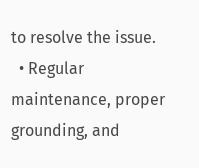to resolve the issue.
  • Regular maintenance, proper grounding, and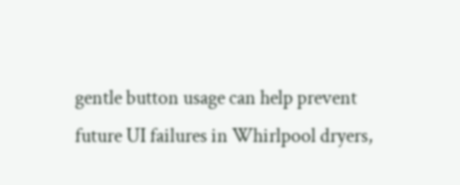gentle button usage can help prevent future UI failures in Whirlpool dryers,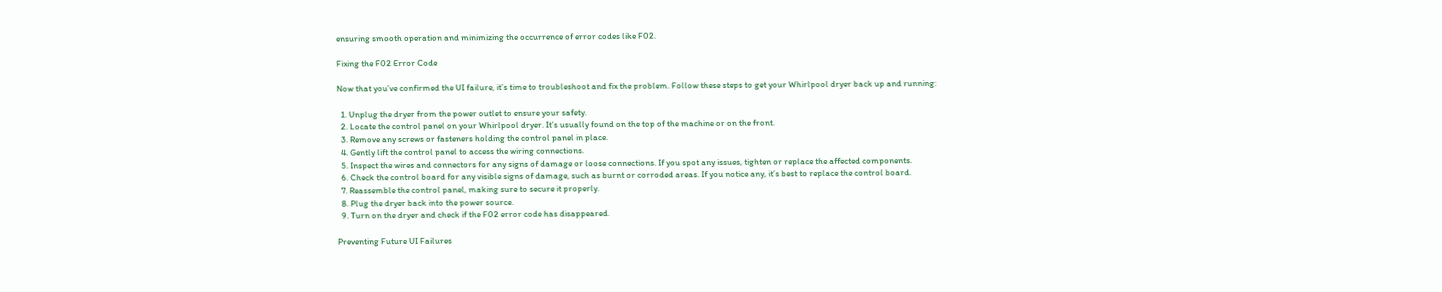ensuring smooth operation and minimizing the occurrence of error codes like F02.

Fixing the F02 Error Code

Now that you’ve confirmed the UI failure, it’s time to troubleshoot and fix the problem. Follow these steps to get your Whirlpool dryer back up and running:

  1. Unplug the dryer from the power outlet to ensure your safety.
  2. Locate the control panel on your Whirlpool dryer. It’s usually found on the top of the machine or on the front.
  3. Remove any screws or fasteners holding the control panel in place.
  4. Gently lift the control panel to access the wiring connections.
  5. Inspect the wires and connectors for any signs of damage or loose connections. If you spot any issues, tighten or replace the affected components.
  6. Check the control board for any visible signs of damage, such as burnt or corroded areas. If you notice any, it’s best to replace the control board.
  7. Reassemble the control panel, making sure to secure it properly.
  8. Plug the dryer back into the power source.
  9. Turn on the dryer and check if the F02 error code has disappeared.

Preventing Future UI Failures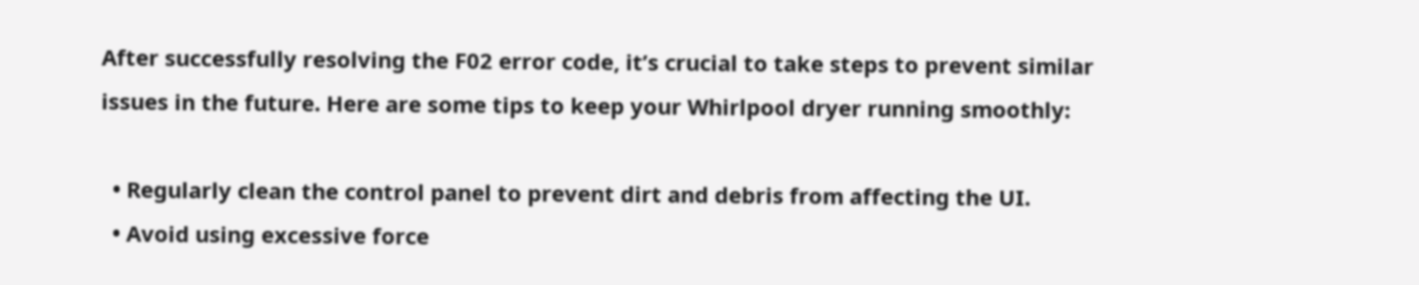After successfully resolving the F02 error code, it’s crucial to take steps to prevent similar issues in the future. Here are some tips to keep your Whirlpool dryer running smoothly:

  • Regularly clean the control panel to prevent dirt and debris from affecting the UI.
  • Avoid using excessive force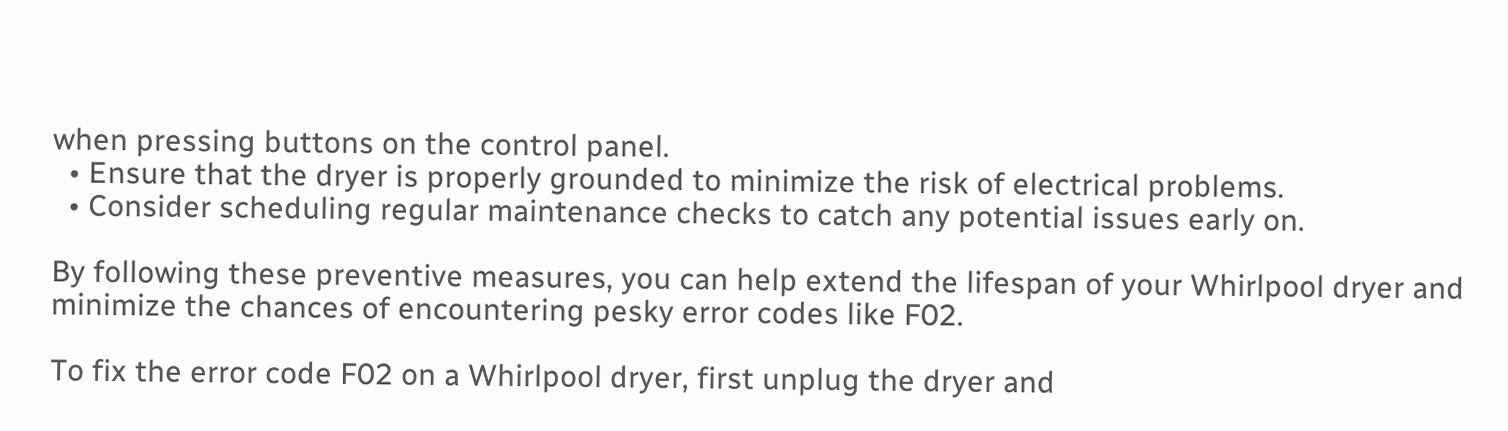when pressing buttons on the control panel.
  • Ensure that the dryer is properly grounded to minimize the risk of electrical problems.
  • Consider scheduling regular maintenance checks to catch any potential issues early on.

By following these preventive measures, you can help extend the lifespan of your Whirlpool dryer and minimize the chances of encountering pesky error codes like F02.

To fix the error code F02 on a Whirlpool dryer, first unplug the dryer and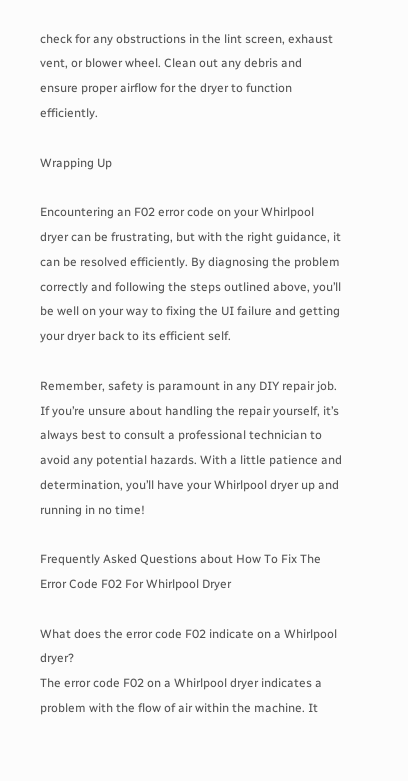check for any obstructions in the lint screen, exhaust vent, or blower wheel. Clean out any debris and ensure proper airflow for the dryer to function efficiently.

Wrapping Up

Encountering an F02 error code on your Whirlpool dryer can be frustrating, but with the right guidance, it can be resolved efficiently. By diagnosing the problem correctly and following the steps outlined above, you’ll be well on your way to fixing the UI failure and getting your dryer back to its efficient self.

Remember, safety is paramount in any DIY repair job. If you’re unsure about handling the repair yourself, it’s always best to consult a professional technician to avoid any potential hazards. With a little patience and determination, you’ll have your Whirlpool dryer up and running in no time!

Frequently Asked Questions about How To Fix The Error Code F02 For Whirlpool Dryer

What does the error code F02 indicate on a Whirlpool dryer?
The error code F02 on a Whirlpool dryer indicates a problem with the flow of air within the machine. It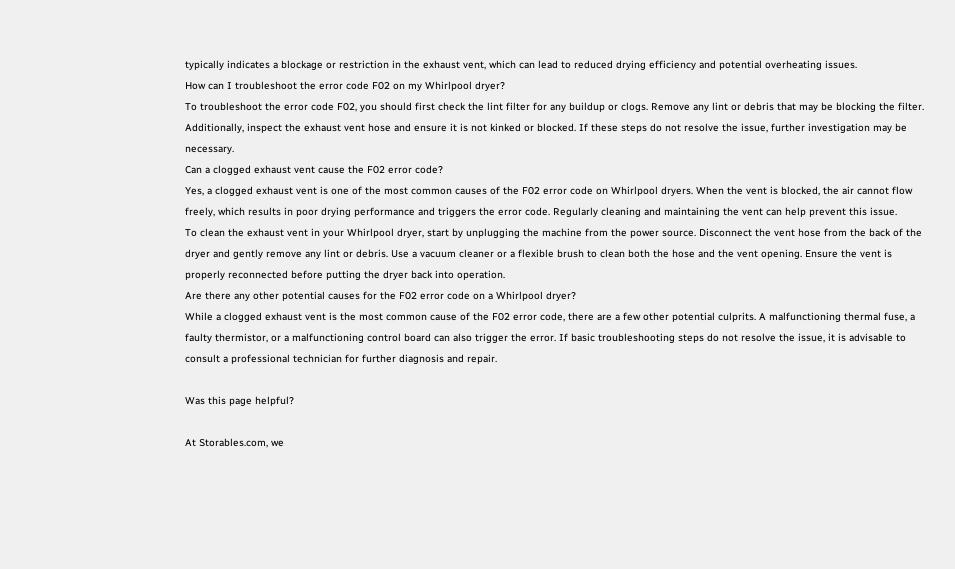typically indicates a blockage or restriction in the exhaust vent, which can lead to reduced drying efficiency and potential overheating issues.
How can I troubleshoot the error code F02 on my Whirlpool dryer?
To troubleshoot the error code F02, you should first check the lint filter for any buildup or clogs. Remove any lint or debris that may be blocking the filter. Additionally, inspect the exhaust vent hose and ensure it is not kinked or blocked. If these steps do not resolve the issue, further investigation may be necessary.
Can a clogged exhaust vent cause the F02 error code?
Yes, a clogged exhaust vent is one of the most common causes of the F02 error code on Whirlpool dryers. When the vent is blocked, the air cannot flow freely, which results in poor drying performance and triggers the error code. Regularly cleaning and maintaining the vent can help prevent this issue.
To clean the exhaust vent in your Whirlpool dryer, start by unplugging the machine from the power source. Disconnect the vent hose from the back of the dryer and gently remove any lint or debris. Use a vacuum cleaner or a flexible brush to clean both the hose and the vent opening. Ensure the vent is properly reconnected before putting the dryer back into operation.
Are there any other potential causes for the F02 error code on a Whirlpool dryer?
While a clogged exhaust vent is the most common cause of the F02 error code, there are a few other potential culprits. A malfunctioning thermal fuse, a faulty thermistor, or a malfunctioning control board can also trigger the error. If basic troubleshooting steps do not resolve the issue, it is advisable to consult a professional technician for further diagnosis and repair.

Was this page helpful?

At Storables.com, we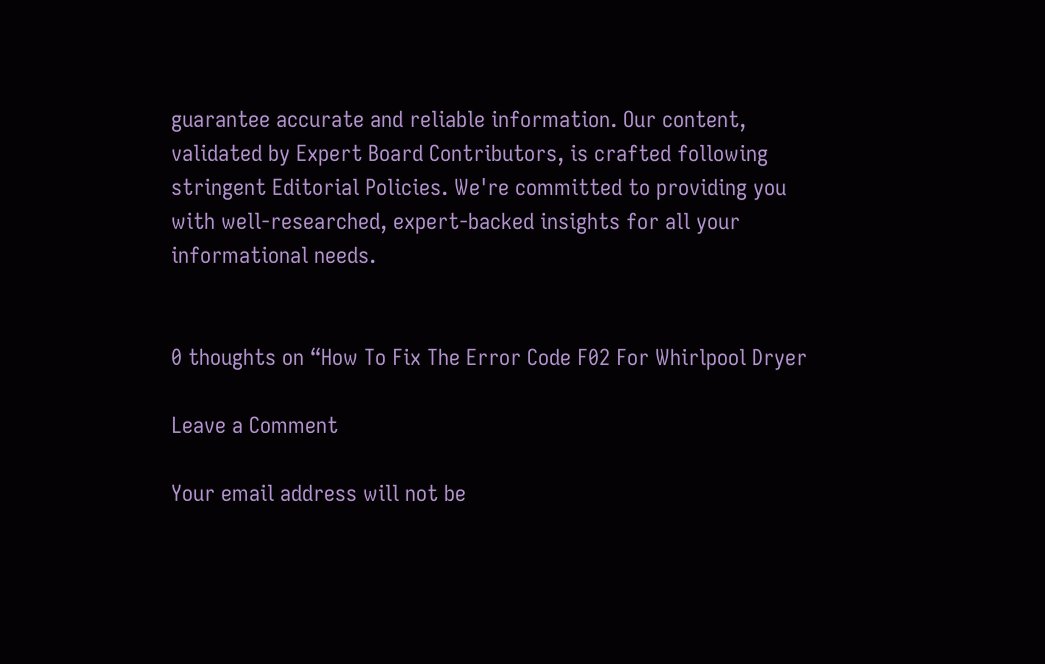guarantee accurate and reliable information. Our content, validated by Expert Board Contributors, is crafted following stringent Editorial Policies. We're committed to providing you with well-researched, expert-backed insights for all your informational needs.


0 thoughts on “How To Fix The Error Code F02 For Whirlpool Dryer

Leave a Comment

Your email address will not be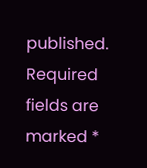published. Required fields are marked *